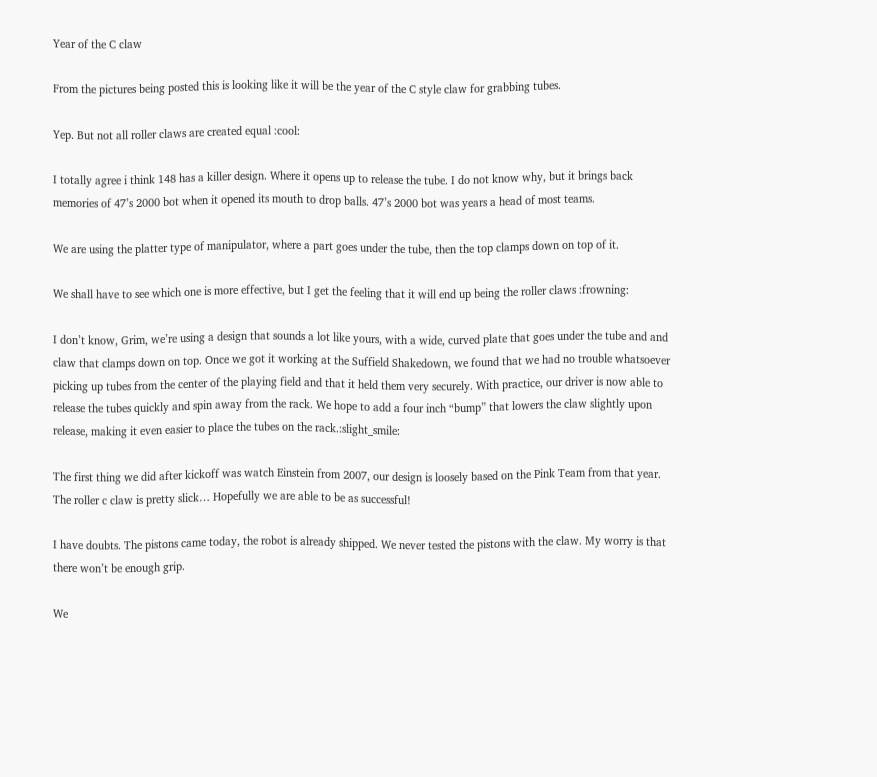Year of the C claw

From the pictures being posted this is looking like it will be the year of the C style claw for grabbing tubes.

Yep. But not all roller claws are created equal :cool:

I totally agree i think 148 has a killer design. Where it opens up to release the tube. I do not know why, but it brings back memories of 47’s 2000 bot when it opened its mouth to drop balls. 47’s 2000 bot was years a head of most teams.

We are using the platter type of manipulator, where a part goes under the tube, then the top clamps down on top of it.

We shall have to see which one is more effective, but I get the feeling that it will end up being the roller claws :frowning:

I don’t know, Grim, we’re using a design that sounds a lot like yours, with a wide, curved plate that goes under the tube and and claw that clamps down on top. Once we got it working at the Suffield Shakedown, we found that we had no trouble whatsoever picking up tubes from the center of the playing field and that it held them very securely. With practice, our driver is now able to release the tubes quickly and spin away from the rack. We hope to add a four inch “bump” that lowers the claw slightly upon release, making it even easier to place the tubes on the rack.:slight_smile:

The first thing we did after kickoff was watch Einstein from 2007, our design is loosely based on the Pink Team from that year. The roller c claw is pretty slick… Hopefully we are able to be as successful!

I have doubts. The pistons came today, the robot is already shipped. We never tested the pistons with the claw. My worry is that there won’t be enough grip.

We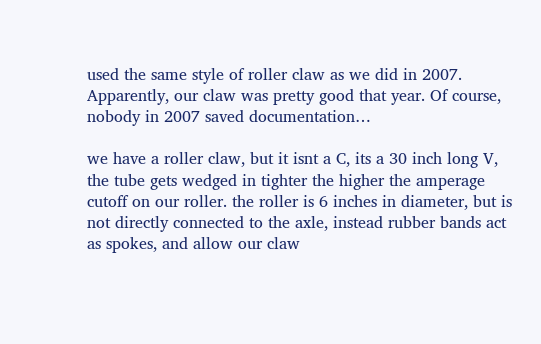used the same style of roller claw as we did in 2007. Apparently, our claw was pretty good that year. Of course, nobody in 2007 saved documentation…

we have a roller claw, but it isnt a C, its a 30 inch long V, the tube gets wedged in tighter the higher the amperage cutoff on our roller. the roller is 6 inches in diameter, but is not directly connected to the axle, instead rubber bands act as spokes, and allow our claw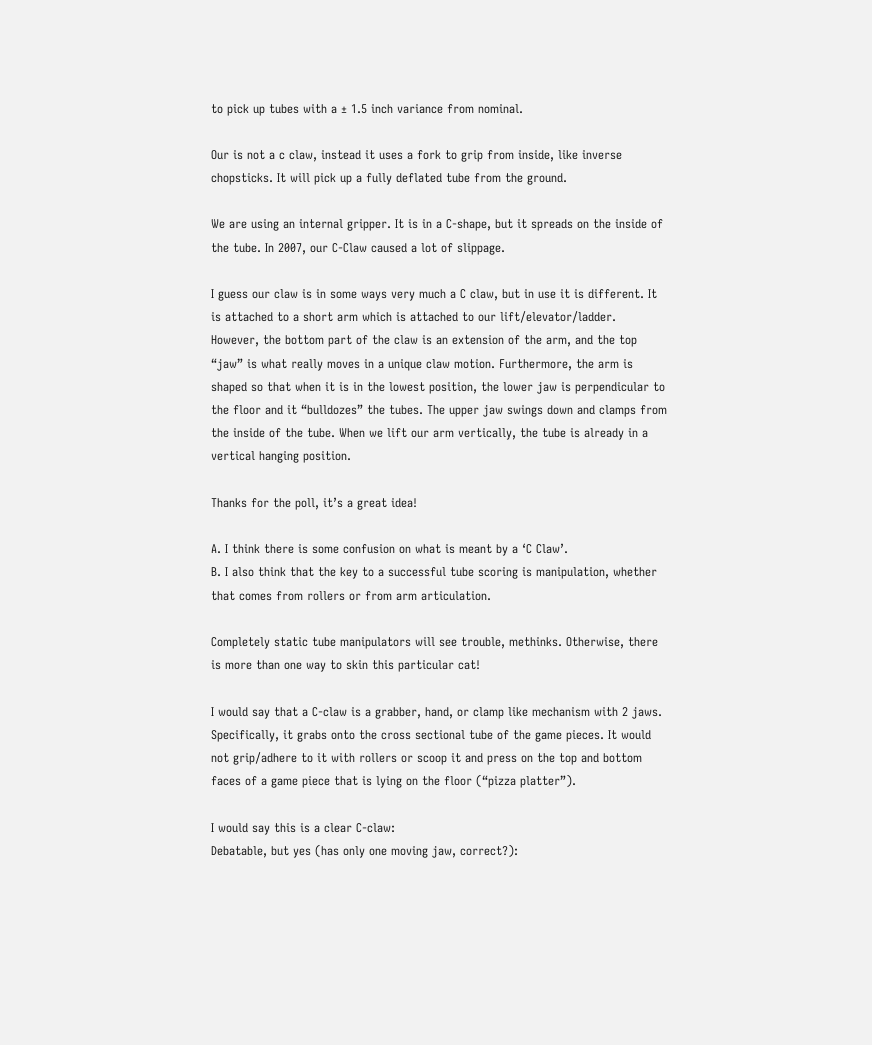to pick up tubes with a ± 1.5 inch variance from nominal.

Our is not a c claw, instead it uses a fork to grip from inside, like inverse chopsticks. It will pick up a fully deflated tube from the ground.

We are using an internal gripper. It is in a C-shape, but it spreads on the inside of the tube. In 2007, our C-Claw caused a lot of slippage.

I guess our claw is in some ways very much a C claw, but in use it is different. It is attached to a short arm which is attached to our lift/elevator/ladder. However, the bottom part of the claw is an extension of the arm, and the top “jaw” is what really moves in a unique claw motion. Furthermore, the arm is shaped so that when it is in the lowest position, the lower jaw is perpendicular to the floor and it “bulldozes” the tubes. The upper jaw swings down and clamps from the inside of the tube. When we lift our arm vertically, the tube is already in a vertical hanging position.

Thanks for the poll, it’s a great idea!

A. I think there is some confusion on what is meant by a ‘C Claw’.
B. I also think that the key to a successful tube scoring is manipulation, whether that comes from rollers or from arm articulation.

Completely static tube manipulators will see trouble, methinks. Otherwise, there is more than one way to skin this particular cat!

I would say that a C-claw is a grabber, hand, or clamp like mechanism with 2 jaws. Specifically, it grabs onto the cross sectional tube of the game pieces. It would not grip/adhere to it with rollers or scoop it and press on the top and bottom faces of a game piece that is lying on the floor (“pizza platter”).

I would say this is a clear C-claw:
Debatable, but yes (has only one moving jaw, correct?):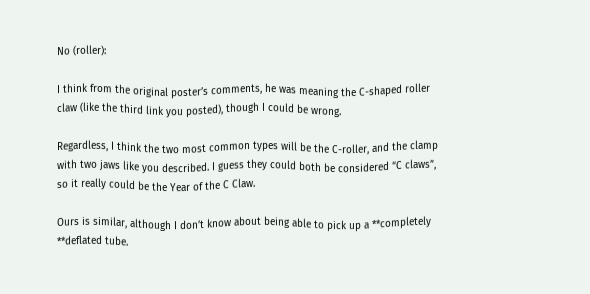No (roller):

I think from the original poster’s comments, he was meaning the C-shaped roller claw (like the third link you posted), though I could be wrong.

Regardless, I think the two most common types will be the C-roller, and the clamp with two jaws like you described. I guess they could both be considered “C claws”, so it really could be the Year of the C Claw.

Ours is similar, although I don’t know about being able to pick up a **completely **deflated tube.